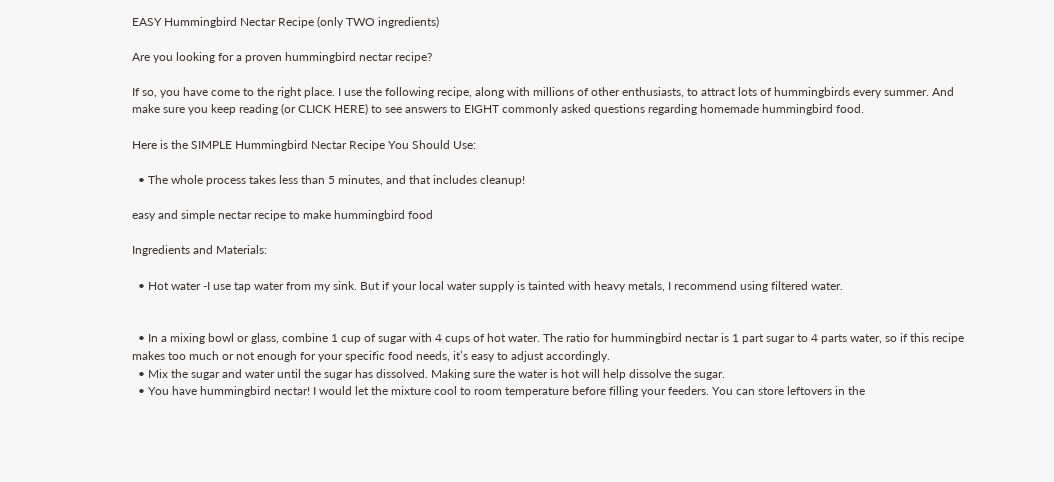EASY Hummingbird Nectar Recipe (only TWO ingredients)

Are you looking for a proven hummingbird nectar recipe?

If so, you have come to the right place. I use the following recipe, along with millions of other enthusiasts, to attract lots of hummingbirds every summer. And make sure you keep reading (or CLICK HERE) to see answers to EIGHT commonly asked questions regarding homemade hummingbird food.

Here is the SIMPLE Hummingbird Nectar Recipe You Should Use:

  • The whole process takes less than 5 minutes, and that includes cleanup!

easy and simple nectar recipe to make hummingbird food

Ingredients and Materials:

  • Hot water -I use tap water from my sink. But if your local water supply is tainted with heavy metals, I recommend using filtered water.


  • In a mixing bowl or glass, combine 1 cup of sugar with 4 cups of hot water. The ratio for hummingbird nectar is 1 part sugar to 4 parts water, so if this recipe makes too much or not enough for your specific food needs, it’s easy to adjust accordingly.
  • Mix the sugar and water until the sugar has dissolved. Making sure the water is hot will help dissolve the sugar.
  • You have hummingbird nectar! I would let the mixture cool to room temperature before filling your feeders. You can store leftovers in the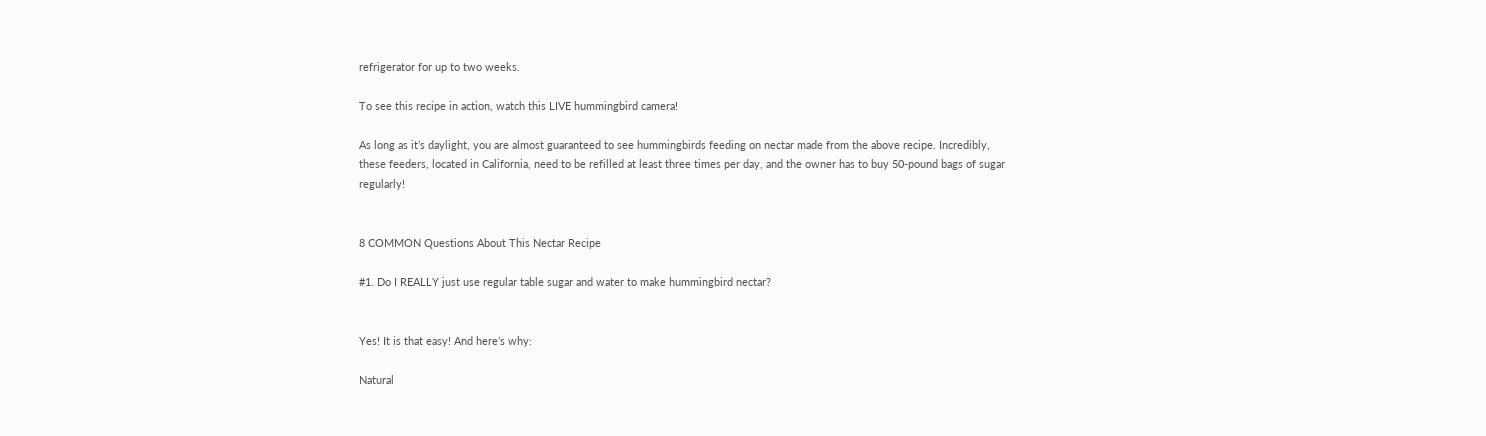refrigerator for up to two weeks.

To see this recipe in action, watch this LIVE hummingbird camera!

As long as it’s daylight, you are almost guaranteed to see hummingbirds feeding on nectar made from the above recipe. Incredibly, these feeders, located in California, need to be refilled at least three times per day, and the owner has to buy 50-pound bags of sugar regularly!


8 COMMON Questions About This Nectar Recipe

#1. Do I REALLY just use regular table sugar and water to make hummingbird nectar?


Yes! It is that easy! And here’s why:

Natural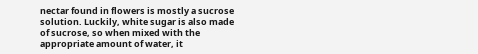nectar found in flowers is mostly a sucrose solution. Luckily, white sugar is also made of sucrose, so when mixed with the appropriate amount of water, it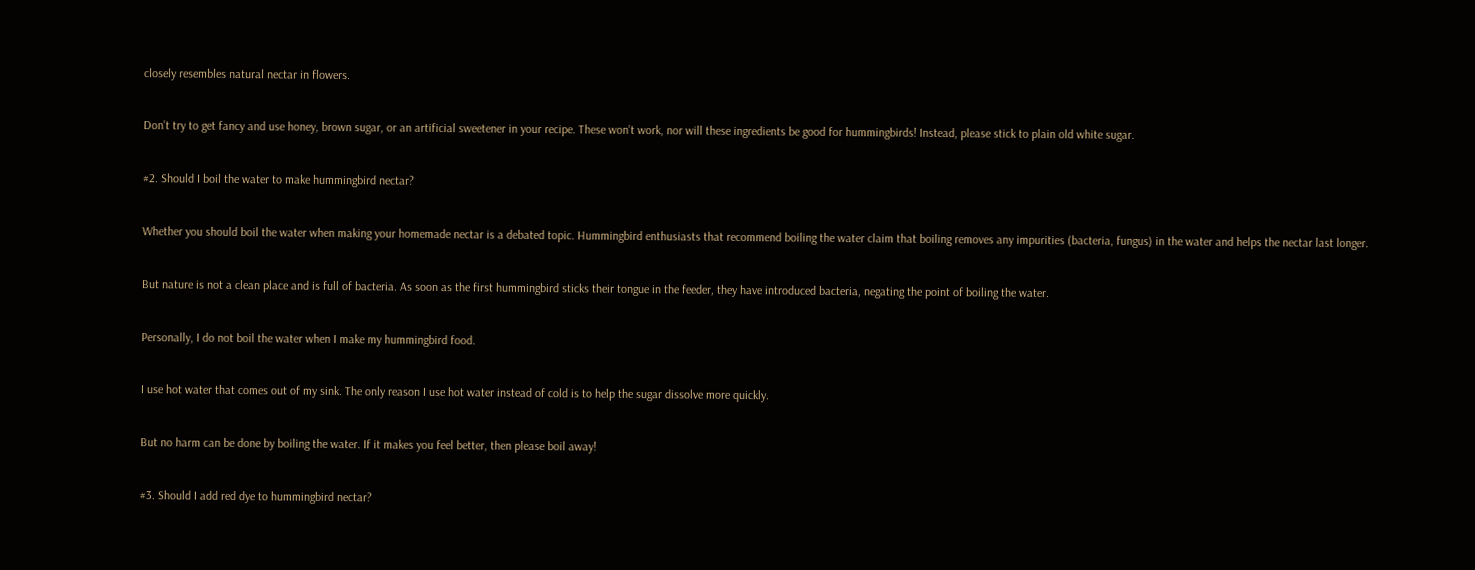closely resembles natural nectar in flowers.


Don’t try to get fancy and use honey, brown sugar, or an artificial sweetener in your recipe. These won’t work, nor will these ingredients be good for hummingbirds! Instead, please stick to plain old white sugar.


#2. Should I boil the water to make hummingbird nectar?


Whether you should boil the water when making your homemade nectar is a debated topic. Hummingbird enthusiasts that recommend boiling the water claim that boiling removes any impurities (bacteria, fungus) in the water and helps the nectar last longer.


But nature is not a clean place and is full of bacteria. As soon as the first hummingbird sticks their tongue in the feeder, they have introduced bacteria, negating the point of boiling the water.


Personally, I do not boil the water when I make my hummingbird food.


I use hot water that comes out of my sink. The only reason I use hot water instead of cold is to help the sugar dissolve more quickly.


But no harm can be done by boiling the water. If it makes you feel better, then please boil away!


#3. Should I add red dye to hummingbird nectar?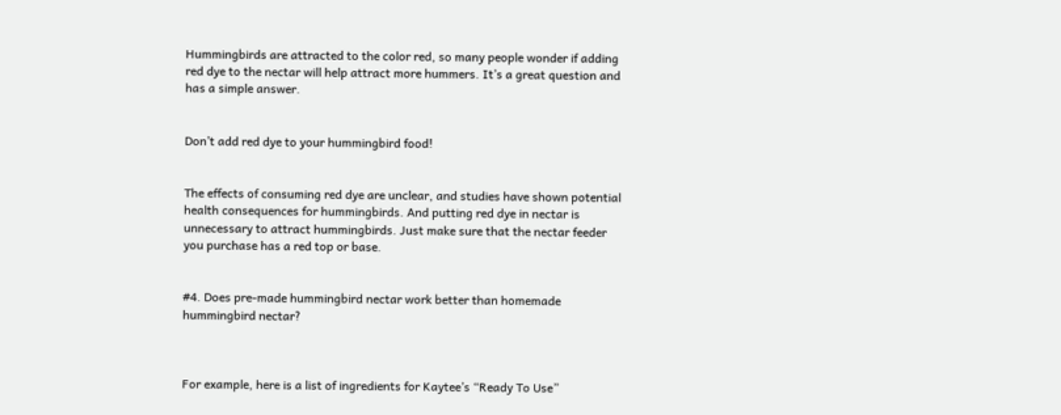Hummingbirds are attracted to the color red, so many people wonder if adding red dye to the nectar will help attract more hummers. It’s a great question and has a simple answer.


Don’t add red dye to your hummingbird food!


The effects of consuming red dye are unclear, and studies have shown potential health consequences for hummingbirds. And putting red dye in nectar is unnecessary to attract hummingbirds. Just make sure that the nectar feeder you purchase has a red top or base.


#4. Does pre-made hummingbird nectar work better than homemade hummingbird nectar?



For example, here is a list of ingredients for Kaytee’s “Ready To Use”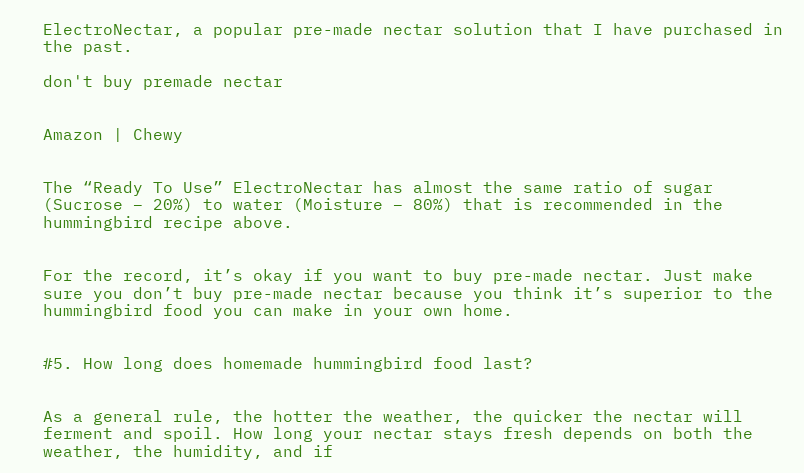ElectroNectar, a popular pre-made nectar solution that I have purchased in the past.

don't buy premade nectar


Amazon | Chewy


The “Ready To Use” ElectroNectar has almost the same ratio of sugar (Sucrose – 20%) to water (Moisture – 80%) that is recommended in the hummingbird recipe above.


For the record, it’s okay if you want to buy pre-made nectar. Just make sure you don’t buy pre-made nectar because you think it’s superior to the hummingbird food you can make in your own home.


#5. How long does homemade hummingbird food last?


As a general rule, the hotter the weather, the quicker the nectar will ferment and spoil. How long your nectar stays fresh depends on both the weather, the humidity, and if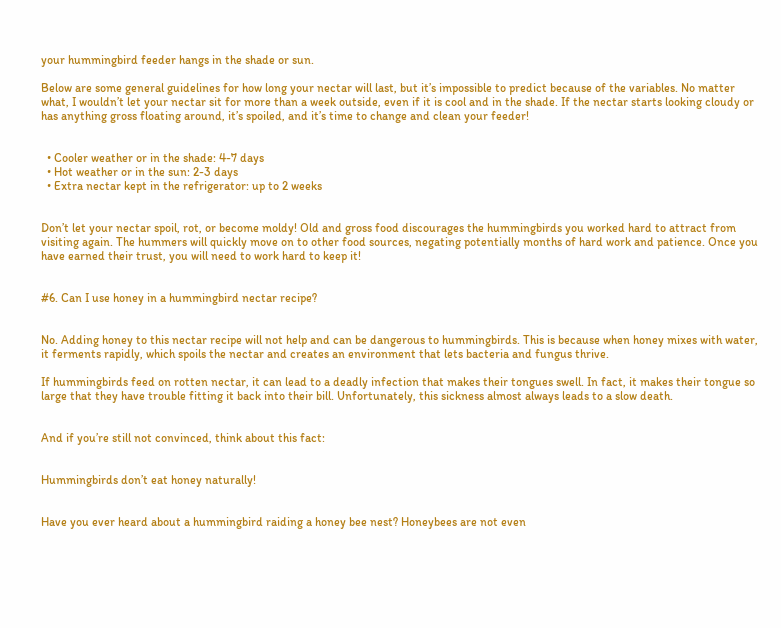your hummingbird feeder hangs in the shade or sun.

Below are some general guidelines for how long your nectar will last, but it’s impossible to predict because of the variables. No matter what, I wouldn’t let your nectar sit for more than a week outside, even if it is cool and in the shade. If the nectar starts looking cloudy or has anything gross floating around, it’s spoiled, and it’s time to change and clean your feeder!


  • Cooler weather or in the shade: 4-7 days
  • Hot weather or in the sun: 2-3 days
  • Extra nectar kept in the refrigerator: up to 2 weeks


Don’t let your nectar spoil, rot, or become moldy! Old and gross food discourages the hummingbirds you worked hard to attract from visiting again. The hummers will quickly move on to other food sources, negating potentially months of hard work and patience. Once you have earned their trust, you will need to work hard to keep it!


#6. Can I use honey in a hummingbird nectar recipe?


No. Adding honey to this nectar recipe will not help and can be dangerous to hummingbirds. This is because when honey mixes with water, it ferments rapidly, which spoils the nectar and creates an environment that lets bacteria and fungus thrive.

If hummingbirds feed on rotten nectar, it can lead to a deadly infection that makes their tongues swell. In fact, it makes their tongue so large that they have trouble fitting it back into their bill. Unfortunately, this sickness almost always leads to a slow death.


And if you’re still not convinced, think about this fact:


Hummingbirds don’t eat honey naturally!


Have you ever heard about a hummingbird raiding a honey bee nest? Honeybees are not even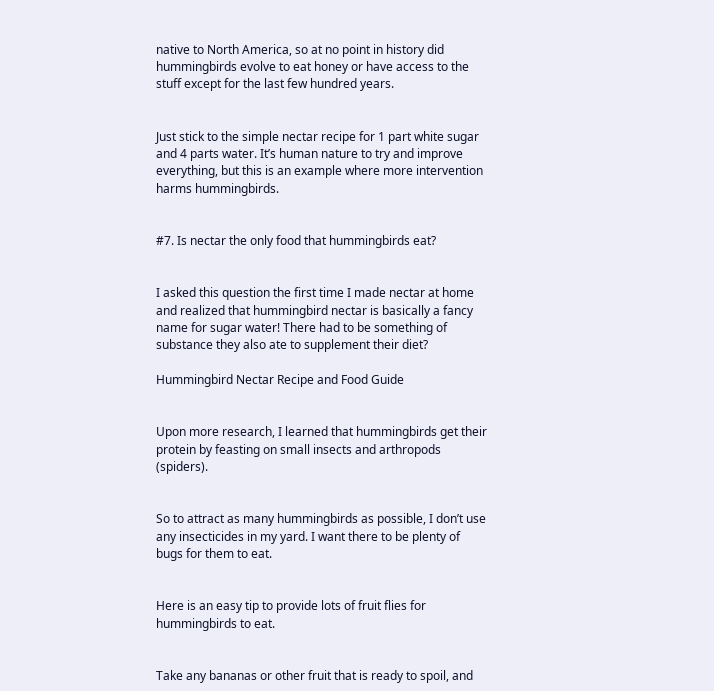native to North America, so at no point in history did hummingbirds evolve to eat honey or have access to the stuff except for the last few hundred years.


Just stick to the simple nectar recipe for 1 part white sugar and 4 parts water. It’s human nature to try and improve everything, but this is an example where more intervention harms hummingbirds.


#7. Is nectar the only food that hummingbirds eat?


I asked this question the first time I made nectar at home and realized that hummingbird nectar is basically a fancy name for sugar water! There had to be something of substance they also ate to supplement their diet?

Hummingbird Nectar Recipe and Food Guide


Upon more research, I learned that hummingbirds get their protein by feasting on small insects and arthropods (spiders).


So to attract as many hummingbirds as possible, I don’t use any insecticides in my yard. I want there to be plenty of bugs for them to eat.


Here is an easy tip to provide lots of fruit flies for hummingbirds to eat.


Take any bananas or other fruit that is ready to spoil, and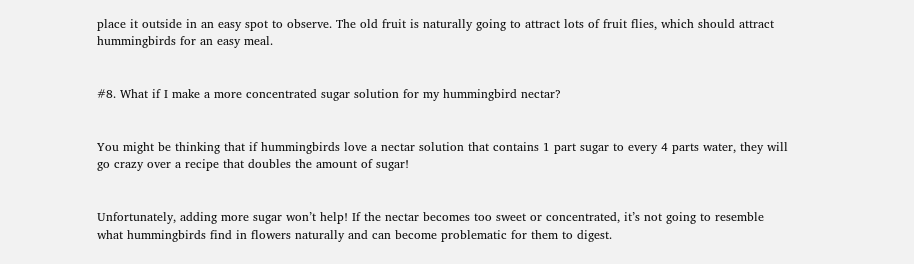place it outside in an easy spot to observe. The old fruit is naturally going to attract lots of fruit flies, which should attract hummingbirds for an easy meal.


#8. What if I make a more concentrated sugar solution for my hummingbird nectar?


You might be thinking that if hummingbirds love a nectar solution that contains 1 part sugar to every 4 parts water, they will go crazy over a recipe that doubles the amount of sugar!


Unfortunately, adding more sugar won’t help! If the nectar becomes too sweet or concentrated, it’s not going to resemble what hummingbirds find in flowers naturally and can become problematic for them to digest.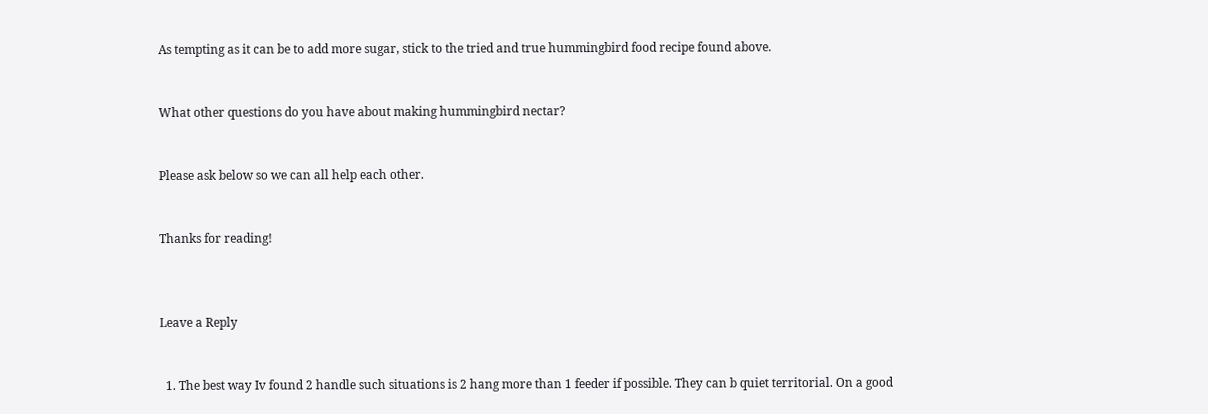As tempting as it can be to add more sugar, stick to the tried and true hummingbird food recipe found above.


What other questions do you have about making hummingbird nectar?


Please ask below so we can all help each other.


Thanks for reading!



Leave a Reply


  1. The best way Iv found 2 handle such situations is 2 hang more than 1 feeder if possible. They can b quiet territorial. On a good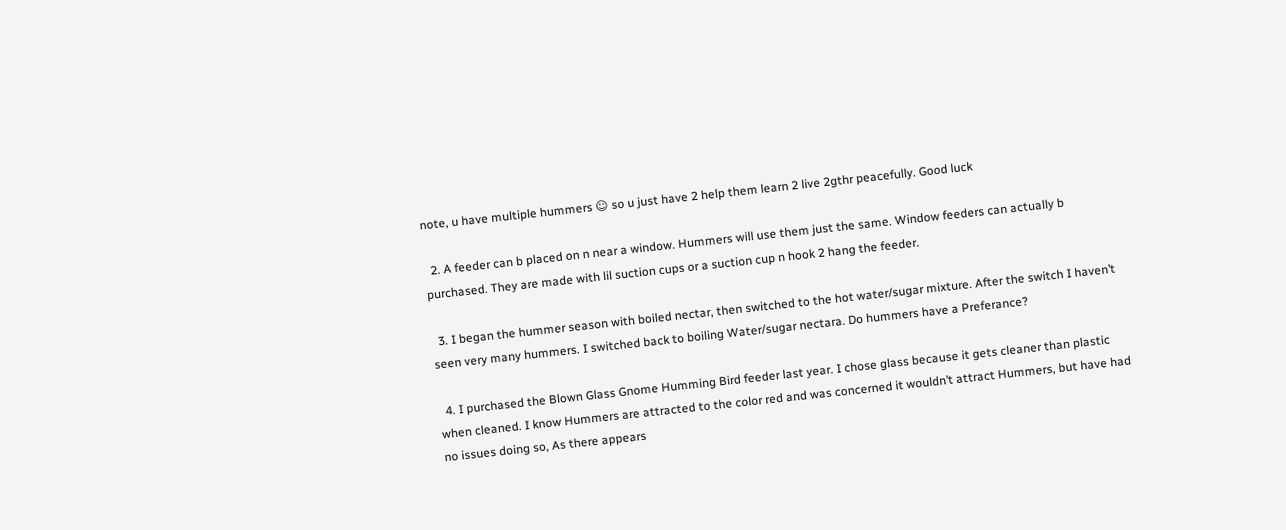note, u have multiple hummers ☺ so u just have 2 help them learn 2 live 2gthr peacefully. Good luck

  2. A feeder can b placed on n near a window. Hummers will use them just the same. Window feeders can actually b purchased. They are made with lil suction cups or a suction cup n hook 2 hang the feeder.

  3. I began the hummer season with boiled nectar, then switched to the hot water/sugar mixture. After the switch I haven’t seen very many hummers. I switched back to boiling Water/sugar nectara. Do hummers have a Preferance?

  4. I purchased the Blown Glass Gnome Humming Bird feeder last year. I chose glass because it gets cleaner than plastic when cleaned. I know Hummers are attracted to the color red and was concerned it wouldn’t attract Hummers, but have had no issues doing so, As there appears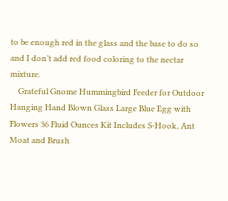to be enough red in the glass and the base to do so and I don’t add red food coloring to the nectar mixture.
    Grateful Gnome Hummingbird Feeder for Outdoor Hanging Hand Blown Glass Large Blue Egg with Flowers 36 Fluid Ounces Kit Includes S-Hook, Ant Moat and Brush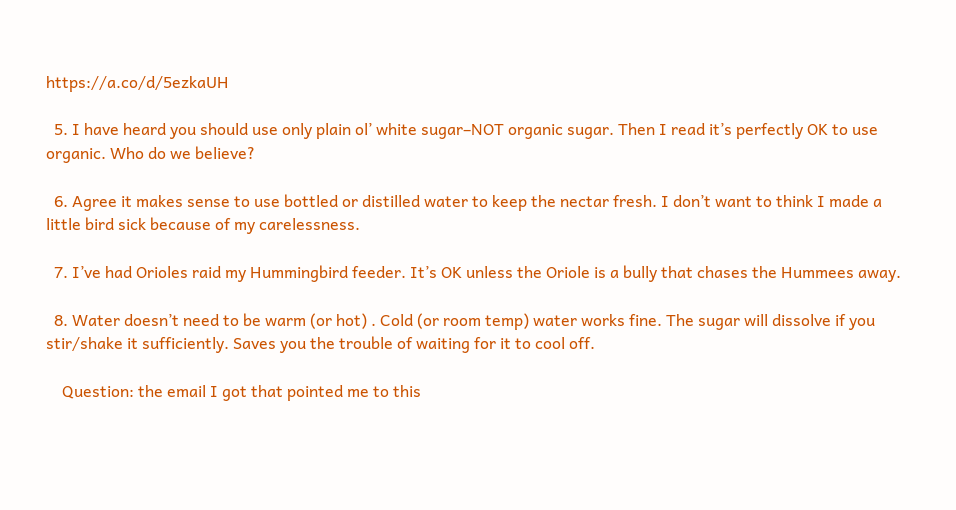https://a.co/d/5ezkaUH

  5. I have heard you should use only plain ol’ white sugar–NOT organic sugar. Then I read it’s perfectly OK to use organic. Who do we believe?

  6. Agree it makes sense to use bottled or distilled water to keep the nectar fresh. I don’t want to think I made a little bird sick because of my carelessness.

  7. I’ve had Orioles raid my Hummingbird feeder. It’s OK unless the Oriole is a bully that chases the Hummees away.

  8. Water doesn’t need to be warm (or hot) . Cold (or room temp) water works fine. The sugar will dissolve if you stir/shake it sufficiently. Saves you the trouble of waiting for it to cool off.

    Question: the email I got that pointed me to this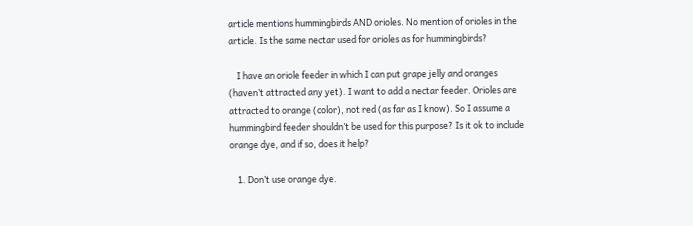article mentions hummingbirds AND orioles. No mention of orioles in the article. Is the same nectar used for orioles as for hummingbirds?

    I have an oriole feeder in which I can put grape jelly and oranges (haven’t attracted any yet). I want to add a nectar feeder. Orioles are attracted to orange (color), not red (as far as I know). So I assume a hummingbird feeder shouldn’t be used for this purpose? Is it ok to include orange dye, and if so, does it help?

    1. Don’t use orange dye.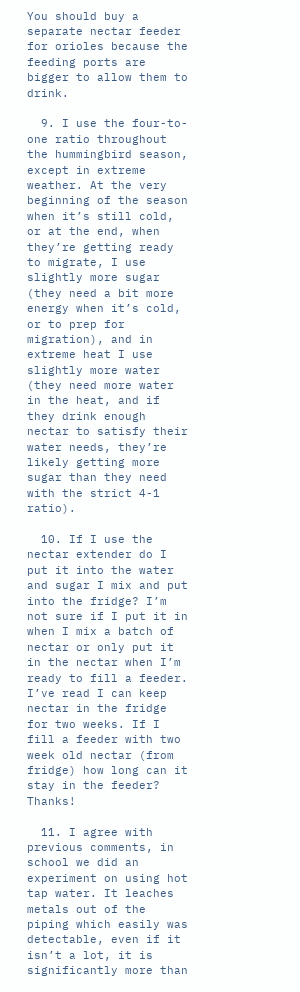You should buy a separate nectar feeder for orioles because the feeding ports are bigger to allow them to drink.

  9. I use the four-to-one ratio throughout the hummingbird season, except in extreme weather. At the very beginning of the season when it’s still cold, or at the end, when they’re getting ready to migrate, I use slightly more sugar (they need a bit more energy when it’s cold, or to prep for migration), and in extreme heat I use slightly more water (they need more water in the heat, and if they drink enough nectar to satisfy their water needs, they’re likely getting more sugar than they need with the strict 4-1 ratio).

  10. If I use the nectar extender do I put it into the water and sugar I mix and put into the fridge? I’m not sure if I put it in when I mix a batch of nectar or only put it in the nectar when I’m ready to fill a feeder. I’ve read I can keep nectar in the fridge for two weeks. If I fill a feeder with two week old nectar (from fridge) how long can it stay in the feeder? Thanks!

  11. I agree with previous comments, in school we did an experiment on using hot tap water. It leaches metals out of the piping which easily was detectable, even if it isn’t a lot, it is significantly more than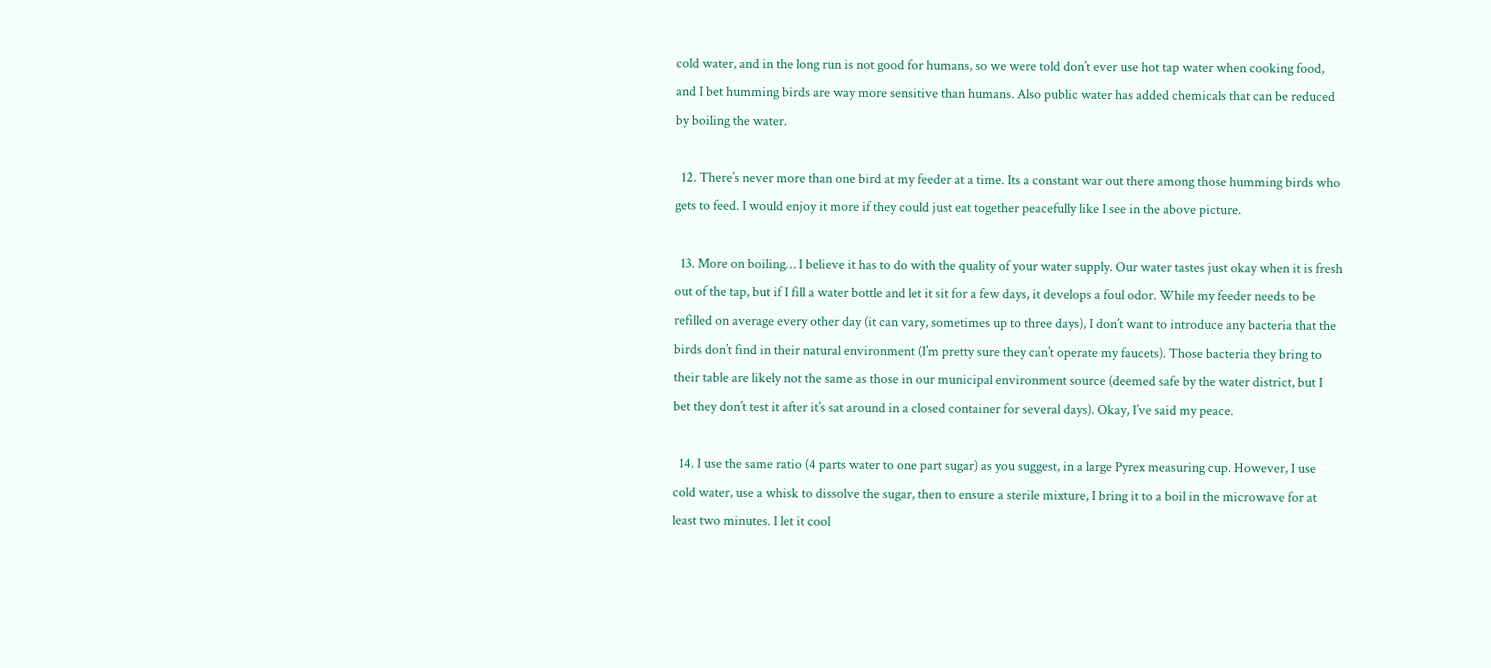cold water, and in the long run is not good for humans, so we were told don’t ever use hot tap water when cooking food, and I bet humming birds are way more sensitive than humans. Also public water has added chemicals that can be reduced by boiling the water.

  12. There’s never more than one bird at my feeder at a time. Its a constant war out there among those humming birds who gets to feed. I would enjoy it more if they could just eat together peacefully like I see in the above picture.

  13. More on boiling… I believe it has to do with the quality of your water supply. Our water tastes just okay when it is fresh out of the tap, but if I fill a water bottle and let it sit for a few days, it develops a foul odor. While my feeder needs to be refilled on average every other day (it can vary, sometimes up to three days), I don’t want to introduce any bacteria that the birds don’t find in their natural environment (I’m pretty sure they can’t operate my faucets). Those bacteria they bring to their table are likely not the same as those in our municipal environment source (deemed safe by the water district, but I bet they don’t test it after it’s sat around in a closed container for several days). Okay, I’ve said my peace.

  14. I use the same ratio (4 parts water to one part sugar) as you suggest, in a large Pyrex measuring cup. However, I use cold water, use a whisk to dissolve the sugar, then to ensure a sterile mixture, I bring it to a boil in the microwave for at least two minutes. I let it cool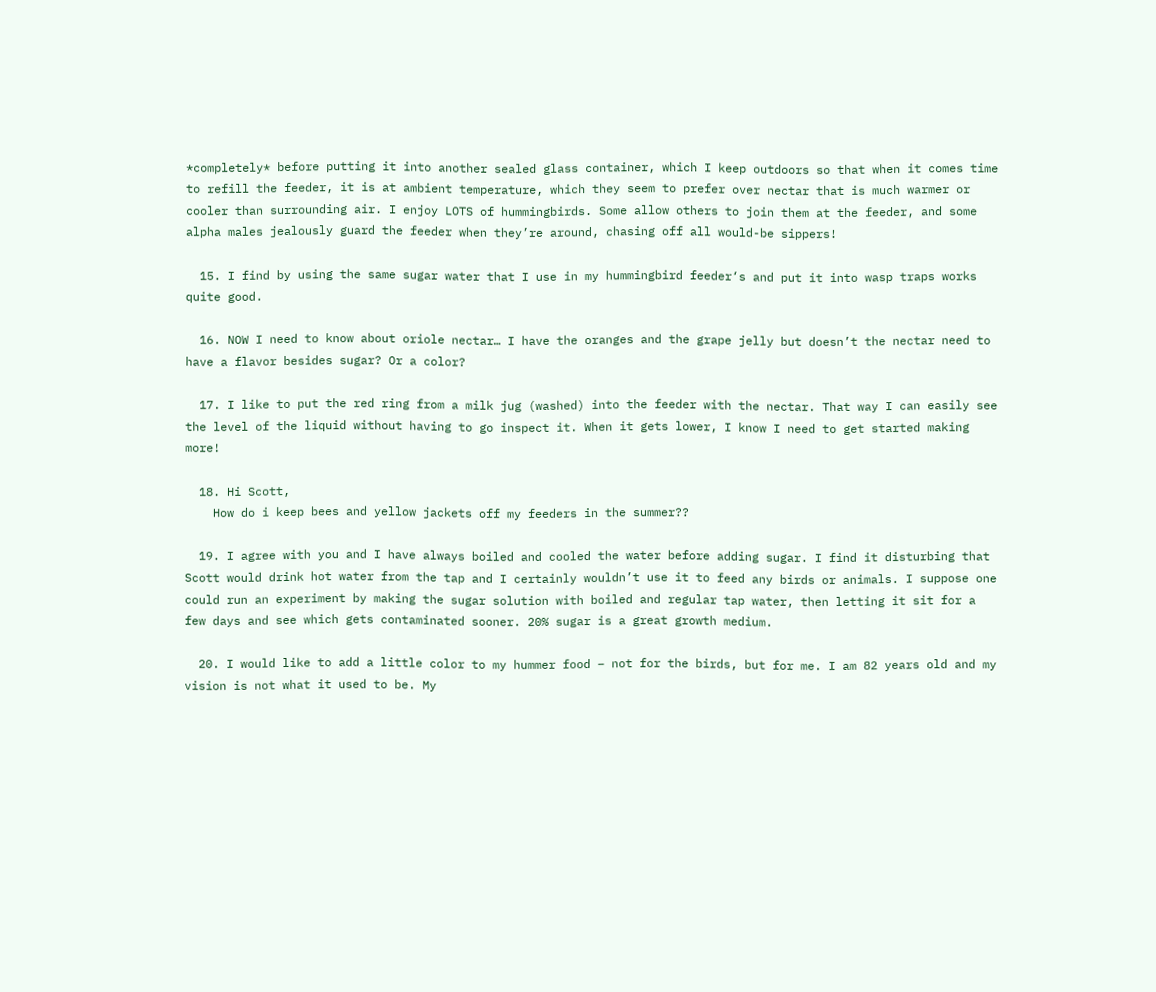*completely* before putting it into another sealed glass container, which I keep outdoors so that when it comes time to refill the feeder, it is at ambient temperature, which they seem to prefer over nectar that is much warmer or cooler than surrounding air. I enjoy LOTS of hummingbirds. Some allow others to join them at the feeder, and some alpha males jealously guard the feeder when they’re around, chasing off all would-be sippers!

  15. I find by using the same sugar water that I use in my hummingbird feeder‘s and put it into wasp traps works quite good.

  16. NOW I need to know about oriole nectar… I have the oranges and the grape jelly but doesn’t the nectar need to have a flavor besides sugar? Or a color?

  17. I like to put the red ring from a milk jug (washed) into the feeder with the nectar. That way I can easily see the level of the liquid without having to go inspect it. When it gets lower, I know I need to get started making more!

  18. Hi Scott,
    How do i keep bees and yellow jackets off my feeders in the summer??

  19. I agree with you and I have always boiled and cooled the water before adding sugar. I find it disturbing that Scott would drink hot water from the tap and I certainly wouldn’t use it to feed any birds or animals. I suppose one could run an experiment by making the sugar solution with boiled and regular tap water, then letting it sit for a few days and see which gets contaminated sooner. 20% sugar is a great growth medium.

  20. I would like to add a little color to my hummer food – not for the birds, but for me. I am 82 years old and my vision is not what it used to be. My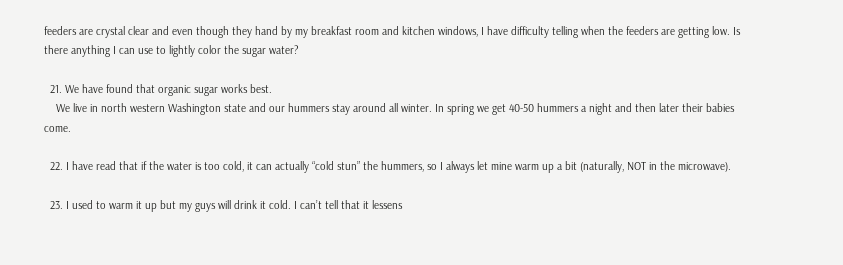feeders are crystal clear and even though they hand by my breakfast room and kitchen windows, I have difficulty telling when the feeders are getting low. Is there anything I can use to lightly color the sugar water?

  21. We have found that organic sugar works best.
    We live in north western Washington state and our hummers stay around all winter. In spring we get 40-50 hummers a night and then later their babies come.

  22. I have read that if the water is too cold, it can actually “cold stun” the hummers, so I always let mine warm up a bit (naturally, NOT in the microwave).

  23. I used to warm it up but my guys will drink it cold. I can’t tell that it lessens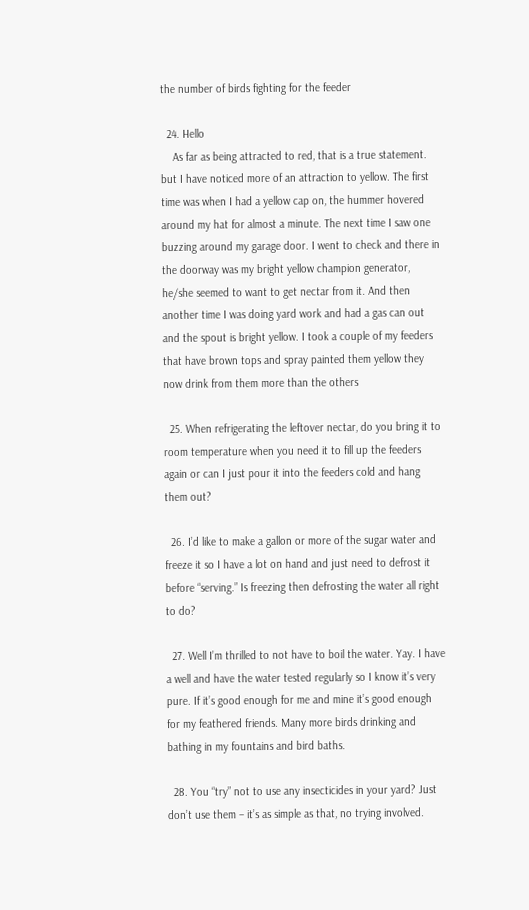the number of birds fighting for the feeder

  24. Hello
    As far as being attracted to red, that is a true statement. but I have noticed more of an attraction to yellow. The first time was when I had a yellow cap on, the hummer hovered around my hat for almost a minute. The next time I saw one buzzing around my garage door. I went to check and there in the doorway was my bright yellow champion generator, he/she seemed to want to get nectar from it. And then another time I was doing yard work and had a gas can out and the spout is bright yellow. I took a couple of my feeders that have brown tops and spray painted them yellow they now drink from them more than the others

  25. When refrigerating the leftover nectar, do you bring it to room temperature when you need it to fill up the feeders again or can I just pour it into the feeders cold and hang them out?

  26. I’d like to make a gallon or more of the sugar water and freeze it so I have a lot on hand and just need to defrost it before “serving.” Is freezing then defrosting the water all right to do?

  27. Well I’m thrilled to not have to boil the water. Yay. I have a well and have the water tested regularly so I know it’s very pure. If it’s good enough for me and mine it’s good enough for my feathered friends. Many more birds drinking and bathing in my fountains and bird baths.

  28. You “try” not to use any insecticides in your yard? Just don’t use them – it’s as simple as that, no trying involved.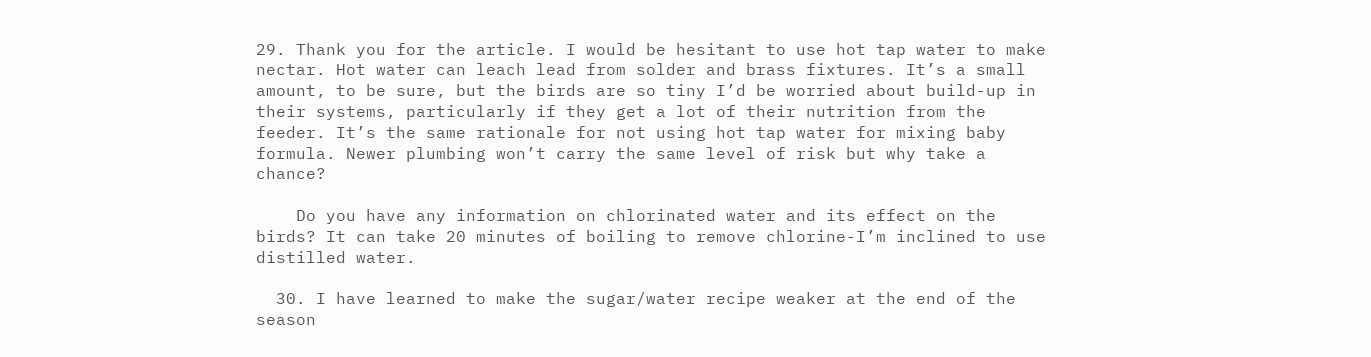29. Thank you for the article. I would be hesitant to use hot tap water to make nectar. Hot water can leach lead from solder and brass fixtures. It’s a small amount, to be sure, but the birds are so tiny I’d be worried about build-up in their systems, particularly if they get a lot of their nutrition from the feeder. It’s the same rationale for not using hot tap water for mixing baby formula. Newer plumbing won’t carry the same level of risk but why take a chance?

    Do you have any information on chlorinated water and its effect on the birds? It can take 20 minutes of boiling to remove chlorine-I’m inclined to use distilled water.

  30. I have learned to make the sugar/water recipe weaker at the end of the season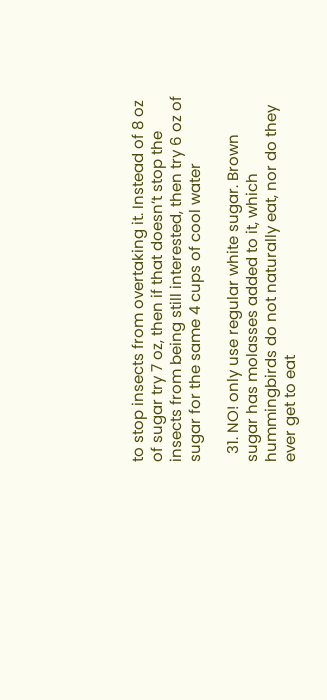to stop insects from overtaking it. Instead of 8 oz of sugar try 7 oz, then if that doesn’t stop the insects from being still interested, then try 6 oz of sugar for the same 4 cups of cool water

  31. NO! only use regular white sugar. Brown sugar has molasses added to it, which hummingbirds do not naturally eat, nor do they ever get to eat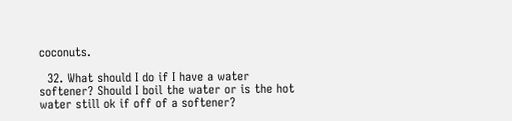coconuts.

  32. What should I do if I have a water softener? Should I boil the water or is the hot water still ok if off of a softener?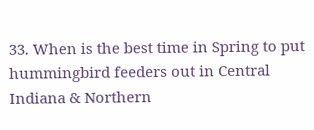33. When is the best time in Spring to put hummingbird feeders out in Central Indiana & Northern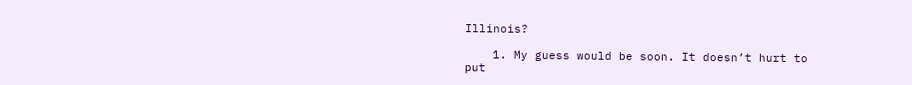Illinois?

    1. My guess would be soon. It doesn’t hurt to put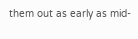them out as early as mid-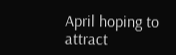April hoping to attract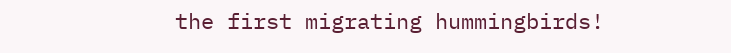the first migrating hummingbirds!